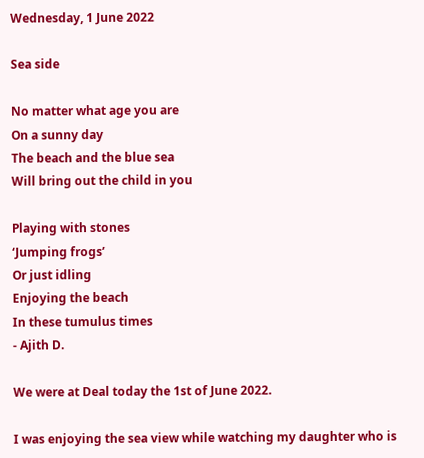Wednesday, 1 June 2022

Sea side

No matter what age you are
On a sunny day
The beach and the blue sea
Will bring out the child in you

Playing with stones
‘Jumping frogs’
Or just idling
Enjoying the beach
In these tumulus times
- Ajith D.

We were at Deal today the 1st of June 2022.

I was enjoying the sea view while watching my daughter who is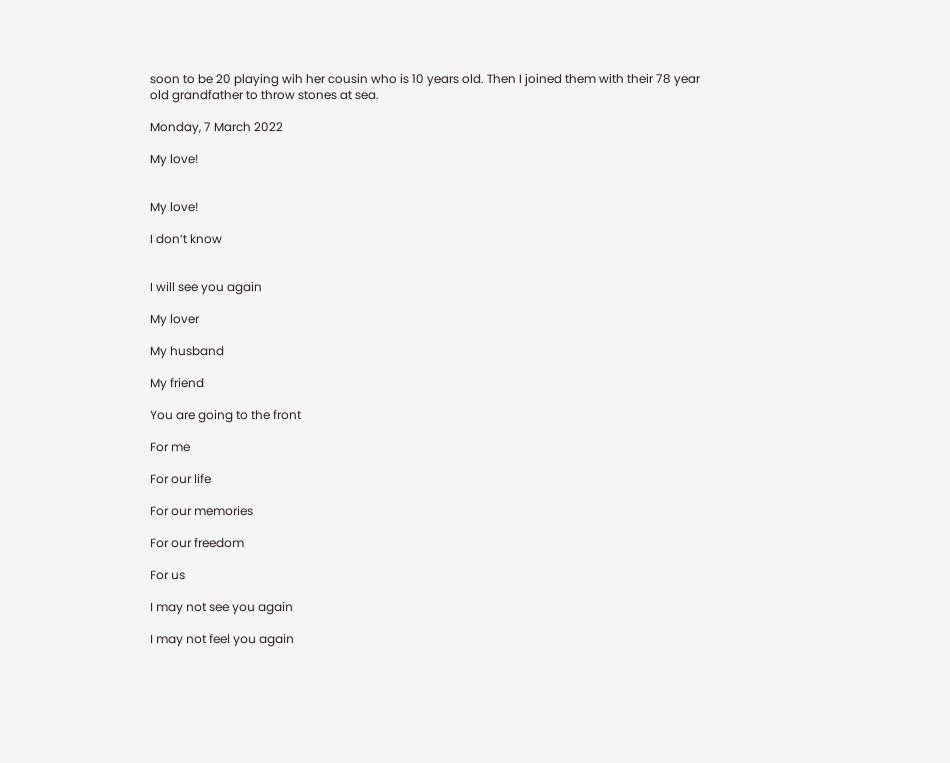soon to be 20 playing wih her cousin who is 10 years old. Then I joined them with their 78 year old grandfather to throw stones at sea.

Monday, 7 March 2022

My love!


My love!

I don’t know


I will see you again

My lover

My husband

My friend

You are going to the front

For me

For our life

For our memories

For our freedom

For us

I may not see you again

I may not feel you again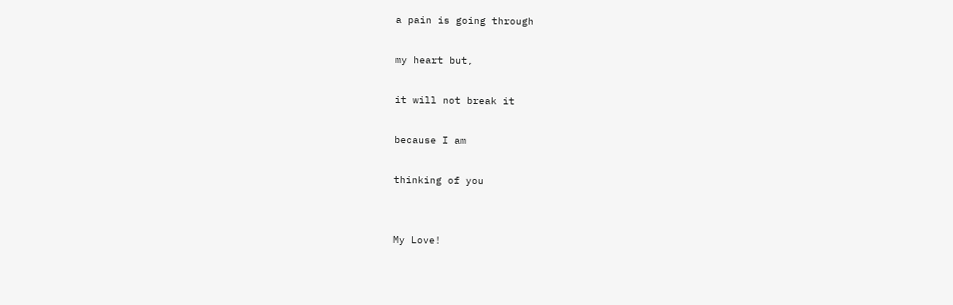a pain is going through

my heart but,

it will not break it

because I am

thinking of you


My Love!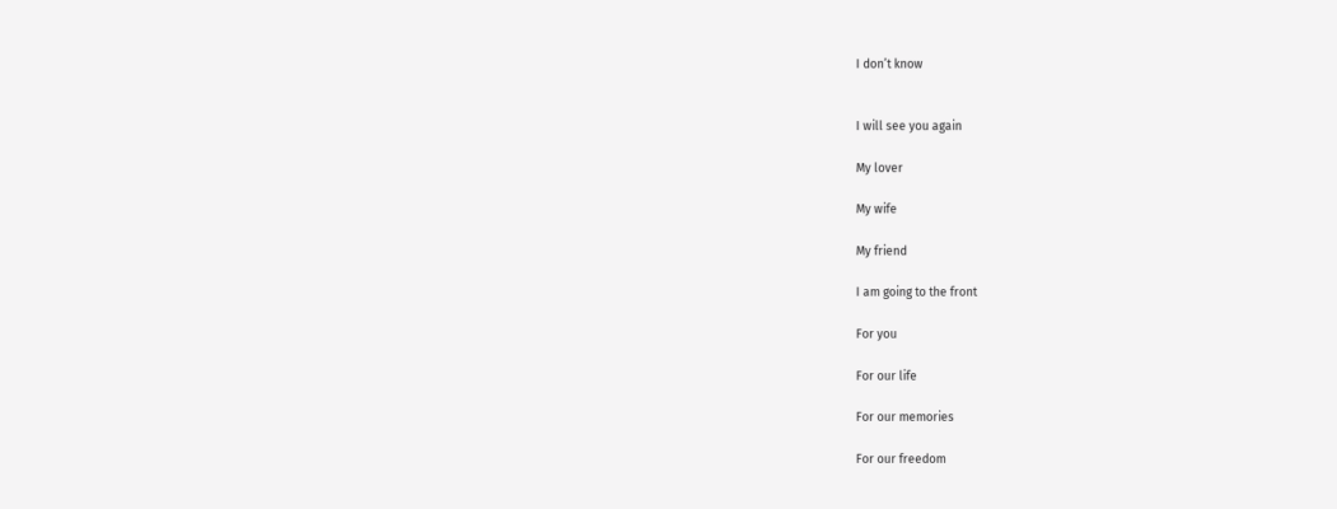I don’t know


I will see you again

My lover

My wife

My friend

I am going to the front

For you

For our life

For our memories

For our freedom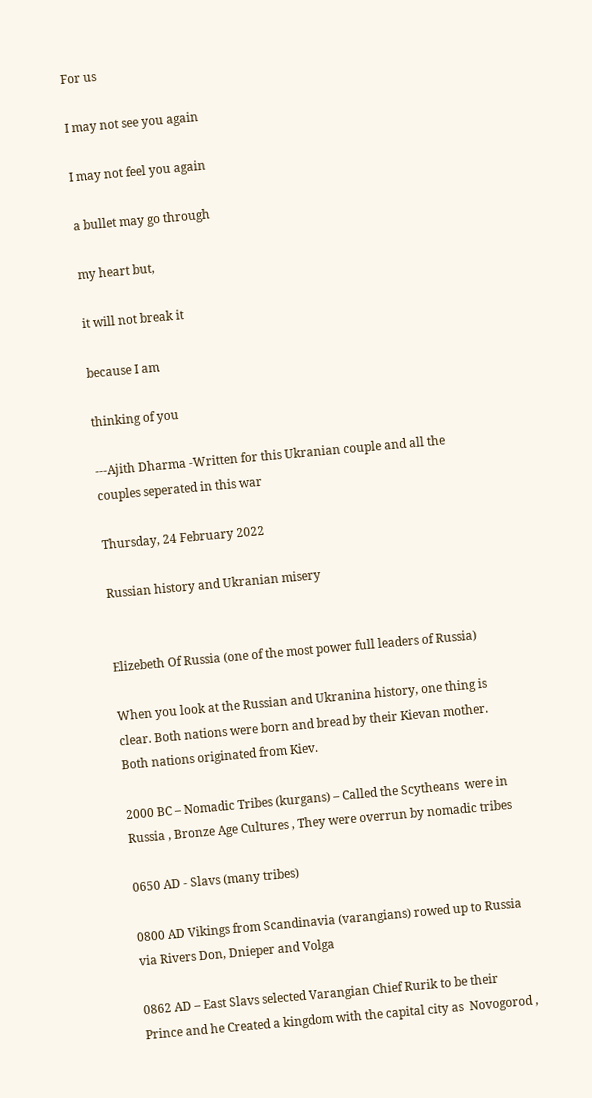For us

I may not see you again

I may not feel you again

a bullet may go through

my heart but,

it will not break it

because I am

thinking of you

---Ajith Dharma -Written for this Ukranian couple and all the couples seperated in this war

Thursday, 24 February 2022

Russian history and Ukranian misery


Elizebeth Of Russia (one of the most power full leaders of Russia)

When you look at the Russian and Ukranina history, one thing is clear. Both nations were born and bread by their Kievan mother. Both nations originated from Kiev.

2000 BC – Nomadic Tribes (kurgans) – Called the Scytheans  were in Russia , Bronze Age Cultures , They were overrun by nomadic tribes

0650 AD - Slavs (many tribes)

0800 AD Vikings from Scandinavia (varangians) rowed up to Russia via Rivers Don, Dnieper and Volga

0862 AD – East Slavs selected Varangian Chief Rurik to be their Prince and he Created a kingdom with the capital city as  Novogorod ,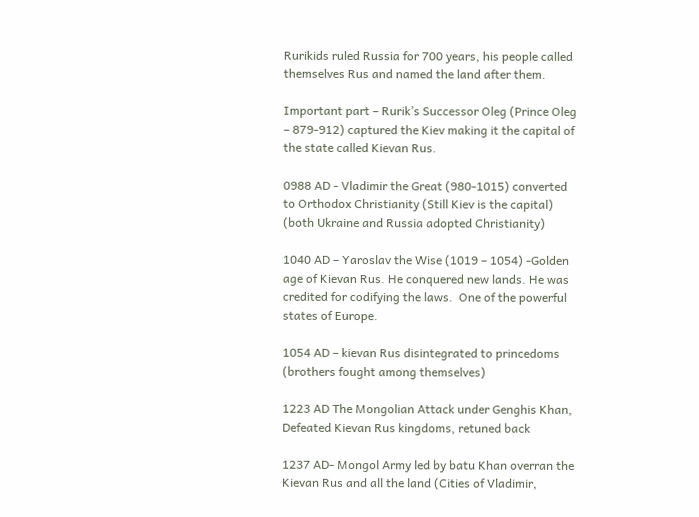Rurikids ruled Russia for 700 years, his people called themselves Rus and named the land after them.

Important part – Rurik’s Successor Oleg (Prince Oleg – 879-912) captured the Kiev making it the capital of the state called Kievan Rus.

0988 AD - Vladimir the Great (980-1015) converted to Orthodox Christianity (Still Kiev is the capital) (both Ukraine and Russia adopted Christianity)

1040 AD – Yaroslav the Wise (1019 – 1054) -Golden age of Kievan Rus. He conquered new lands. He was credited for codifying the laws.  One of the powerful states of Europe.

1054 AD – kievan Rus disintegrated to princedoms (brothers fought among themselves)

1223 AD The Mongolian Attack under Genghis Khan, Defeated Kievan Rus kingdoms, retuned back

1237 AD- Mongol Army led by batu Khan overran the Kievan Rus and all the land (Cities of Vladimir,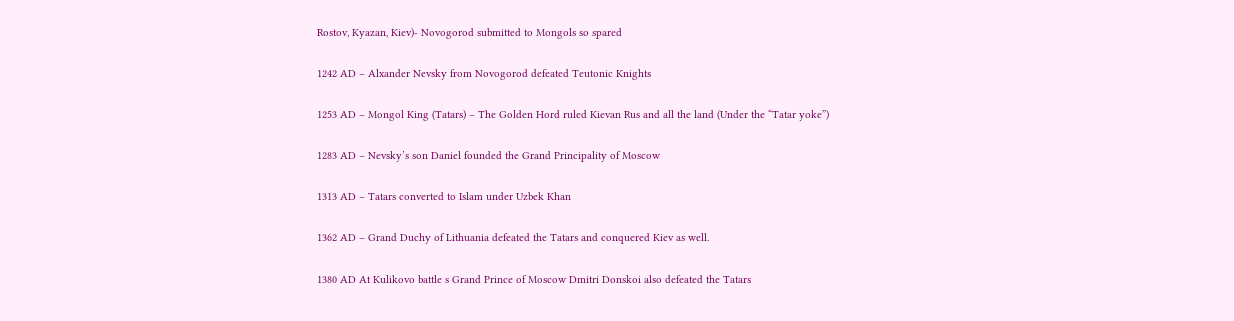Rostov, Kyazan, Kiev)- Novogorod submitted to Mongols so spared

1242 AD – Alxander Nevsky from Novogorod defeated Teutonic Knights

1253 AD – Mongol King (Tatars) – The Golden Hord ruled Kievan Rus and all the land (Under the “Tatar yoke”)

1283 AD – Nevsky’s son Daniel founded the Grand Principality of Moscow

1313 AD – Tatars converted to Islam under Uzbek Khan

1362 AD – Grand Duchy of Lithuania defeated the Tatars and conquered Kiev as well.

1380 AD At Kulikovo battle s Grand Prince of Moscow Dmitri Donskoi also defeated the Tatars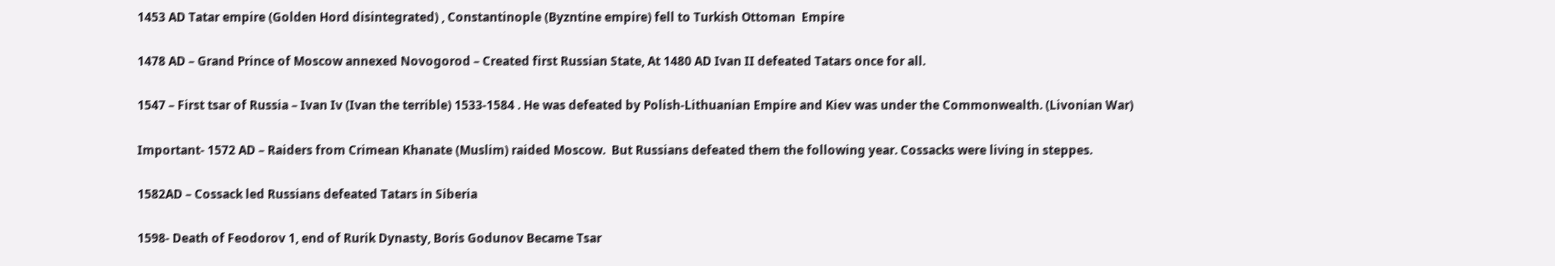1453 AD Tatar empire (Golden Hord disintegrated) , Constantinople (Byzntine empire) fell to Turkish Ottoman  Empire

1478 AD – Grand Prince of Moscow annexed Novogorod – Created first Russian State, At 1480 AD Ivan II defeated Tatars once for all.

1547 – First tsar of Russia – Ivan Iv (Ivan the terrible) 1533-1584 . He was defeated by Polish-Lithuanian Empire and Kiev was under the Commonwealth. (Livonian War)

Important- 1572 AD – Raiders from Crimean Khanate (Muslim) raided Moscow.  But Russians defeated them the following year. Cossacks were living in steppes.

1582AD – Cossack led Russians defeated Tatars in Siberia

1598- Death of Feodorov 1, end of Rurik Dynasty, Boris Godunov Became Tsar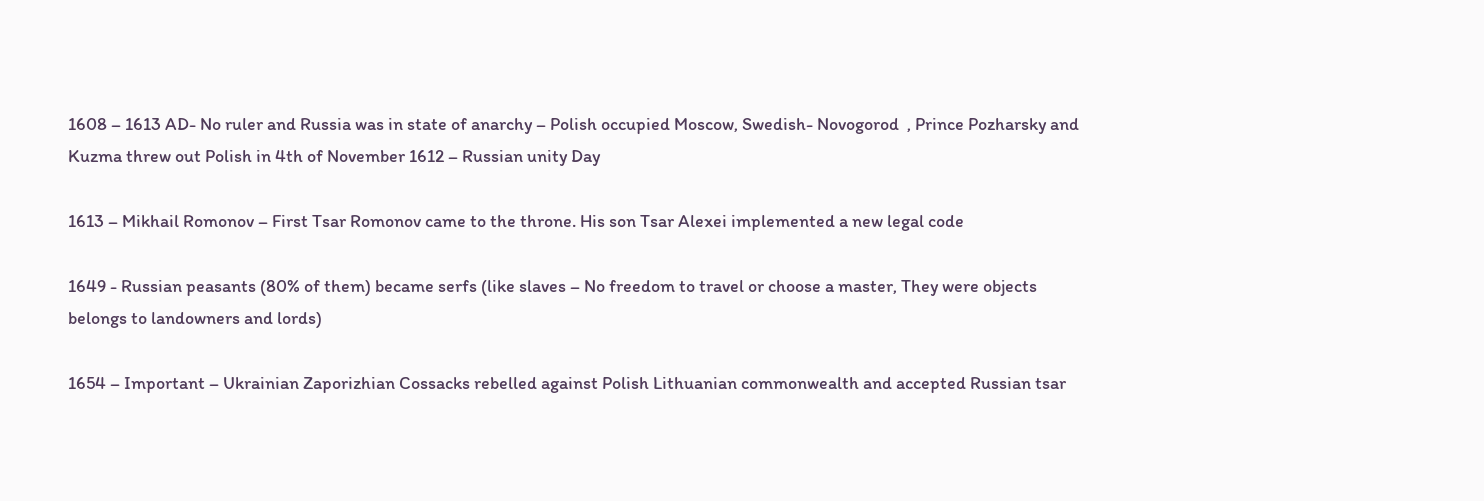1608 – 1613 AD- No ruler and Russia was in state of anarchy – Polish occupied Moscow, Swedish- Novogorod  , Prince Pozharsky and Kuzma threw out Polish in 4th of November 1612 – Russian unity Day

1613 – Mikhail Romonov – First Tsar Romonov came to the throne. His son Tsar Alexei implemented a new legal code

1649 - Russian peasants (80% of them) became serfs (like slaves – No freedom to travel or choose a master, They were objects belongs to landowners and lords)

1654 – Important – Ukrainian Zaporizhian Cossacks rebelled against Polish Lithuanian commonwealth and accepted Russian tsar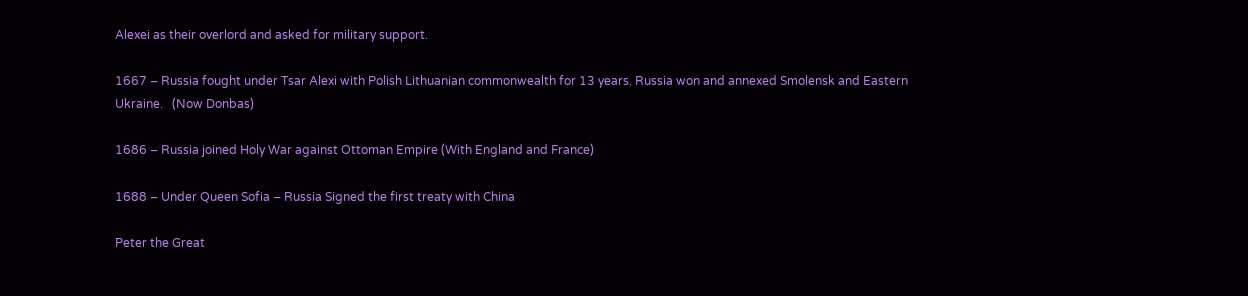Alexei as their overlord and asked for military support.

1667 – Russia fought under Tsar Alexi with Polish Lithuanian commonwealth for 13 years. Russia won and annexed Smolensk and Eastern Ukraine.   (Now Donbas)

1686 – Russia joined Holy War against Ottoman Empire (With England and France)

1688 – Under Queen Sofia – Russia Signed the first treaty with China

Peter the Great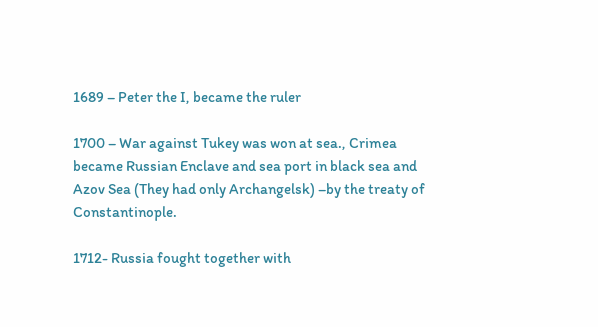1689 – Peter the I, became the ruler

1700 – War against Tukey was won at sea., Crimea became Russian Enclave and sea port in black sea and Azov Sea (They had only Archangelsk) –by the treaty of Constantinople.

1712- Russia fought together with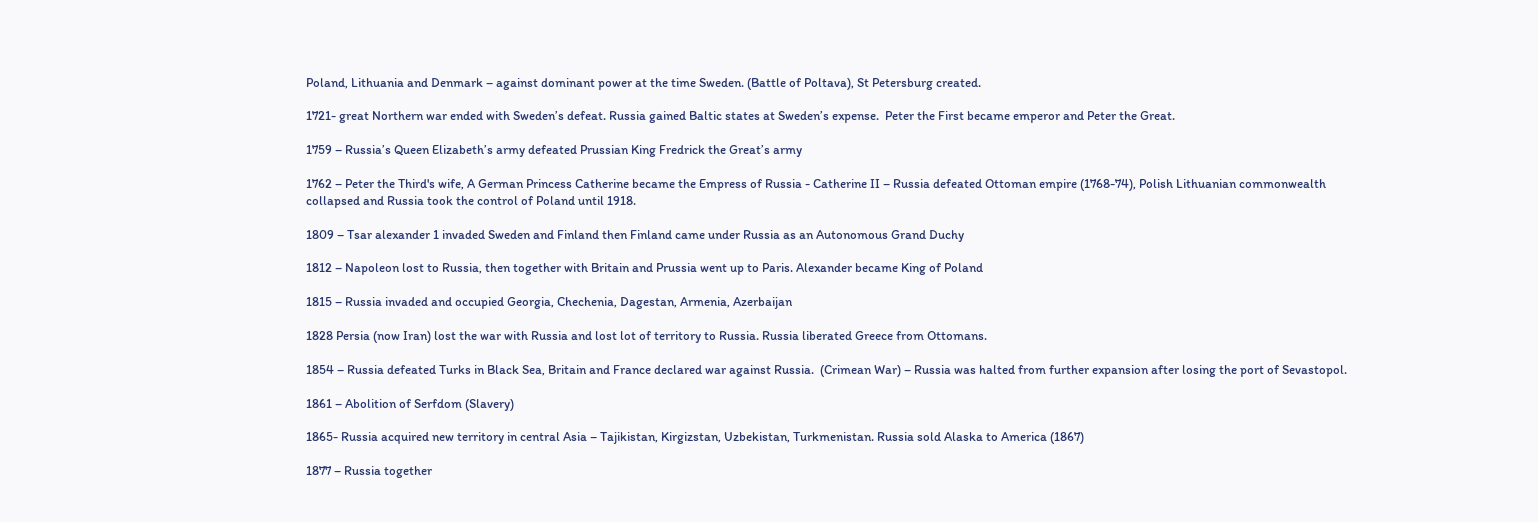Poland, Lithuania and Denmark – against dominant power at the time Sweden. (Battle of Poltava), St Petersburg created.

1721- great Northern war ended with Sweden’s defeat. Russia gained Baltic states at Sweden’s expense.  Peter the First became emperor and Peter the Great.

1759 – Russia’s Queen Elizabeth’s army defeated Prussian King Fredrick the Great’s army

1762 – Peter the Third's wife, A German Princess Catherine became the Empress of Russia - Catherine II – Russia defeated Ottoman empire (1768-74), Polish Lithuanian commonwealth collapsed and Russia took the control of Poland until 1918.

1809 – Tsar alexander 1 invaded Sweden and Finland then Finland came under Russia as an Autonomous Grand Duchy

1812 – Napoleon lost to Russia, then together with Britain and Prussia went up to Paris. Alexander became King of Poland

1815 – Russia invaded and occupied Georgia, Chechenia, Dagestan, Armenia, Azerbaijan

1828 Persia (now Iran) lost the war with Russia and lost lot of territory to Russia. Russia liberated Greece from Ottomans.

1854 – Russia defeated Turks in Black Sea, Britain and France declared war against Russia.  (Crimean War) – Russia was halted from further expansion after losing the port of Sevastopol.

1861 – Abolition of Serfdom (Slavery)

1865- Russia acquired new territory in central Asia – Tajikistan, Kirgizstan, Uzbekistan, Turkmenistan. Russia sold Alaska to America (1867)

1877 – Russia together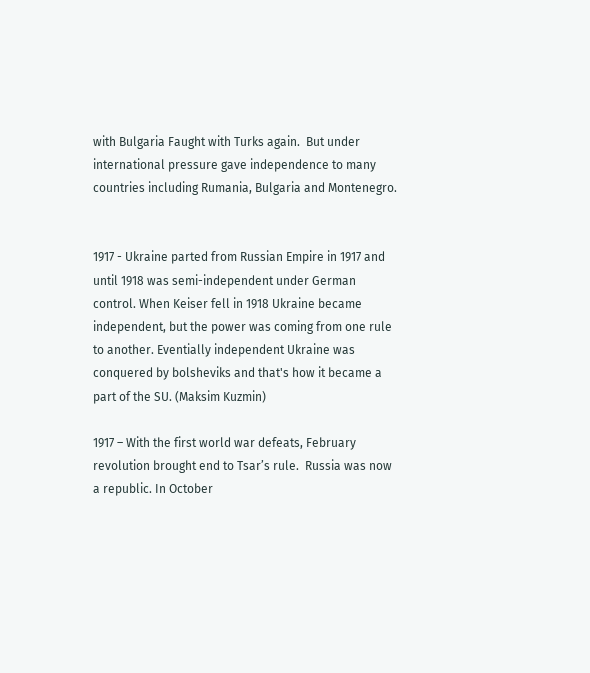with Bulgaria Faught with Turks again.  But under international pressure gave independence to many countries including Rumania, Bulgaria and Montenegro.


1917 - Ukraine parted from Russian Empire in 1917 and until 1918 was semi-independent under German control. When Keiser fell in 1918 Ukraine became independent, but the power was coming from one rule to another. Eventially independent Ukraine was conquered by bolsheviks and that's how it became a part of the SU. (Maksim Kuzmin)

1917 – With the first world war defeats, February revolution brought end to Tsar’s rule.  Russia was now a republic. In October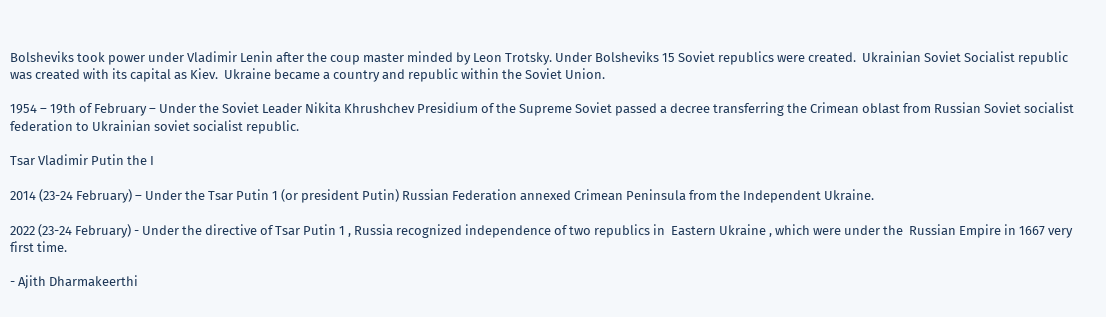Bolsheviks took power under Vladimir Lenin after the coup master minded by Leon Trotsky. Under Bolsheviks 15 Soviet republics were created.  Ukrainian Soviet Socialist republic was created with its capital as Kiev.  Ukraine became a country and republic within the Soviet Union.

1954 – 19th of February – Under the Soviet Leader Nikita Khrushchev Presidium of the Supreme Soviet passed a decree transferring the Crimean oblast from Russian Soviet socialist federation to Ukrainian soviet socialist republic.

Tsar Vladimir Putin the I

2014 (23-24 February) – Under the Tsar Putin 1 (or president Putin) Russian Federation annexed Crimean Peninsula from the Independent Ukraine.

2022 (23-24 February) - Under the directive of Tsar Putin 1 , Russia recognized independence of two republics in  Eastern Ukraine , which were under the  Russian Empire in 1667 very first time.

- Ajith Dharmakeerthi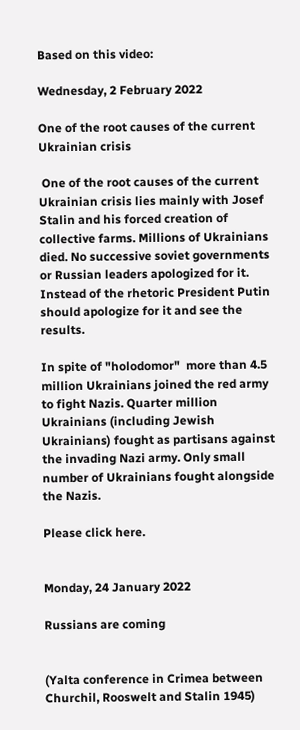Based on this video:

Wednesday, 2 February 2022

One of the root causes of the current Ukrainian crisis

 One of the root causes of the current Ukrainian crisis lies mainly with Josef Stalin and his forced creation of collective farms. Millions of Ukrainians died. No successive soviet governments or Russian leaders apologized for it. Instead of the rhetoric President Putin should apologize for it and see the results.

In spite of "holodomor"  more than 4.5 million Ukrainians joined the red army to fight Nazis. Quarter million Ukrainians (including Jewish Ukrainians) fought as partisans against the invading Nazi army. Only small number of Ukrainians fought alongside the Nazis.

Please click here.


Monday, 24 January 2022

Russians are coming


(Yalta conference in Crimea between Churchil, Rooswelt and Stalin 1945)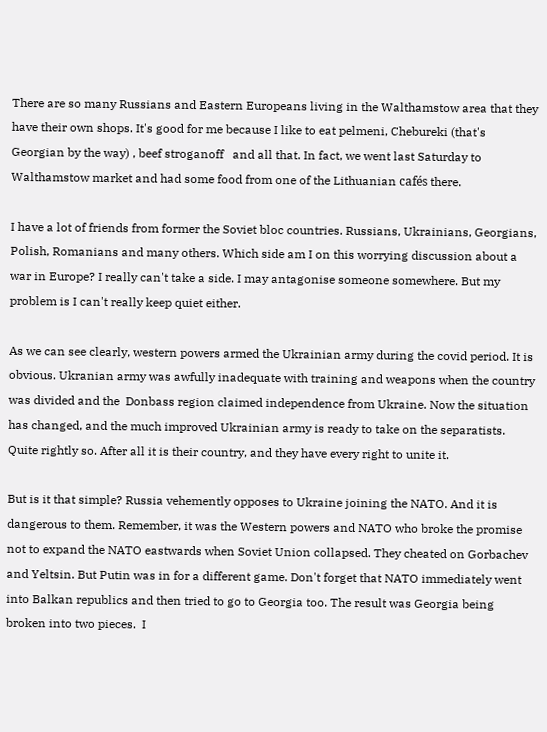There are so many Russians and Eastern Europeans living in the Walthamstow area that they have their own shops. It's good for me because I like to eat pelmeni, Chebureki (that's Georgian by the way) , beef stroganoff   and all that. In fact, we went last Saturday to Walthamstow market and had some food from one of the Lithuanian cafés there.

I have a lot of friends from former the Soviet bloc countries. Russians, Ukrainians, Georgians, Polish, Romanians and many others. Which side am I on this worrying discussion about a war in Europe? I really can't take a side. I may antagonise someone somewhere. But my problem is I can't really keep quiet either.

As we can see clearly, western powers armed the Ukrainian army during the covid period. It is obvious. Ukranian army was awfully inadequate with training and weapons when the country was divided and the  Donbass region claimed independence from Ukraine. Now the situation has changed, and the much improved Ukrainian army is ready to take on the separatists. Quite rightly so. After all it is their country, and they have every right to unite it.

But is it that simple? Russia vehemently opposes to Ukraine joining the NATO. And it is dangerous to them. Remember, it was the Western powers and NATO who broke the promise not to expand the NATO eastwards when Soviet Union collapsed. They cheated on Gorbachev and Yeltsin. But Putin was in for a different game. Don't forget that NATO immediately went into Balkan republics and then tried to go to Georgia too. The result was Georgia being broken into two pieces.  I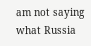am not saying what Russia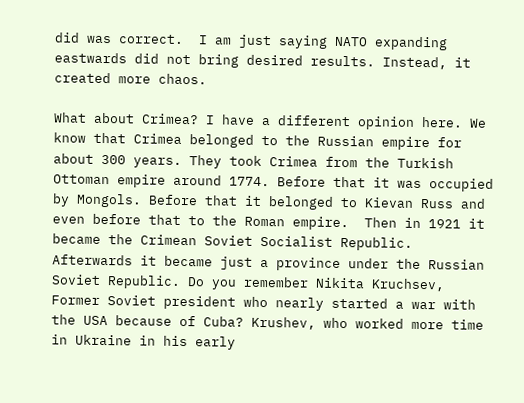did was correct.  I am just saying NATO expanding eastwards did not bring desired results. Instead, it created more chaos.

What about Crimea? I have a different opinion here. We know that Crimea belonged to the Russian empire for about 300 years. They took Crimea from the Turkish Ottoman empire around 1774. Before that it was occupied by Mongols. Before that it belonged to Kievan Russ and even before that to the Roman empire.  Then in 1921 it became the Crimean Soviet Socialist Republic. Afterwards it became just a province under the Russian Soviet Republic. Do you remember Nikita Kruchsev, Former Soviet president who nearly started a war with the USA because of Cuba? Krushev, who worked more time in Ukraine in his early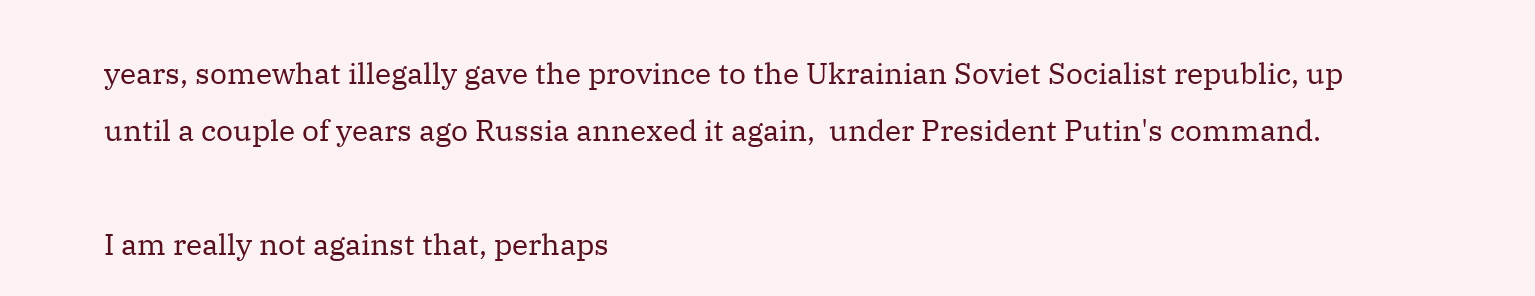years, somewhat illegally gave the province to the Ukrainian Soviet Socialist republic, up until a couple of years ago Russia annexed it again,  under President Putin's command.

I am really not against that, perhaps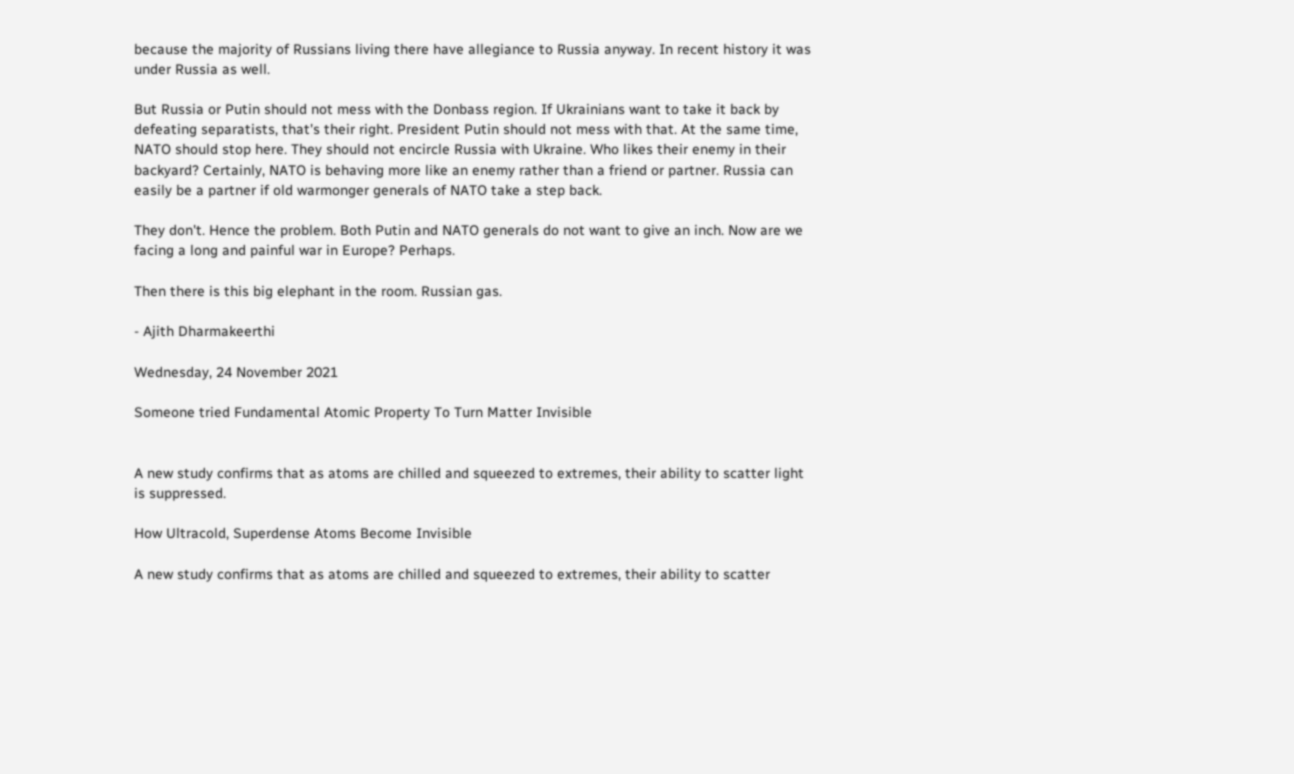because the majority of Russians living there have allegiance to Russia anyway. In recent history it was under Russia as well.

But Russia or Putin should not mess with the Donbass region. If Ukrainians want to take it back by defeating separatists, that's their right. President Putin should not mess with that. At the same time, NATO should stop here. They should not encircle Russia with Ukraine. Who likes their enemy in their backyard? Certainly, NATO is behaving more like an enemy rather than a friend or partner. Russia can easily be a partner if old warmonger generals of NATO take a step back.

They don't. Hence the problem. Both Putin and NATO generals do not want to give an inch. Now are we facing a long and painful war in Europe? Perhaps.

Then there is this big elephant in the room. Russian gas.

- Ajith Dharmakeerthi

Wednesday, 24 November 2021

Someone tried Fundamental Atomic Property To Turn Matter Invisible


A new study confirms that as atoms are chilled and squeezed to extremes, their ability to scatter light is suppressed.

How Ultracold, Superdense Atoms Become Invisible

A new study confirms that as atoms are chilled and squeezed to extremes, their ability to scatter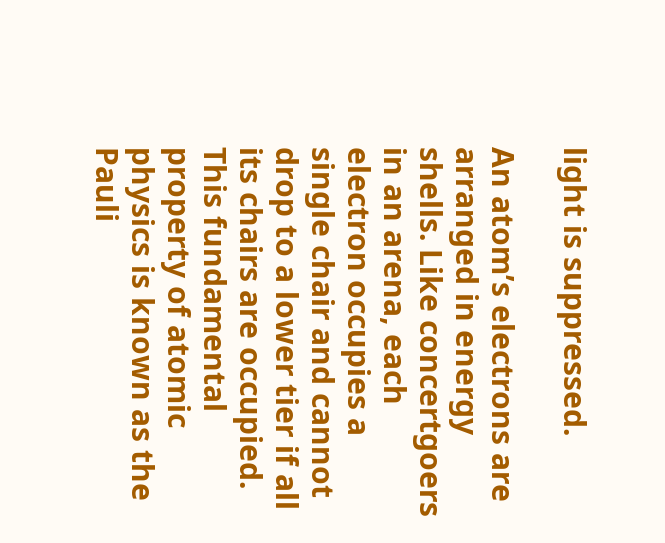light is suppressed.

An atom’s electrons are arranged in energy shells. Like concertgoers in an arena, each electron occupies a single chair and cannot drop to a lower tier if all its chairs are occupied. This fundamental property of atomic physics is known as the Pauli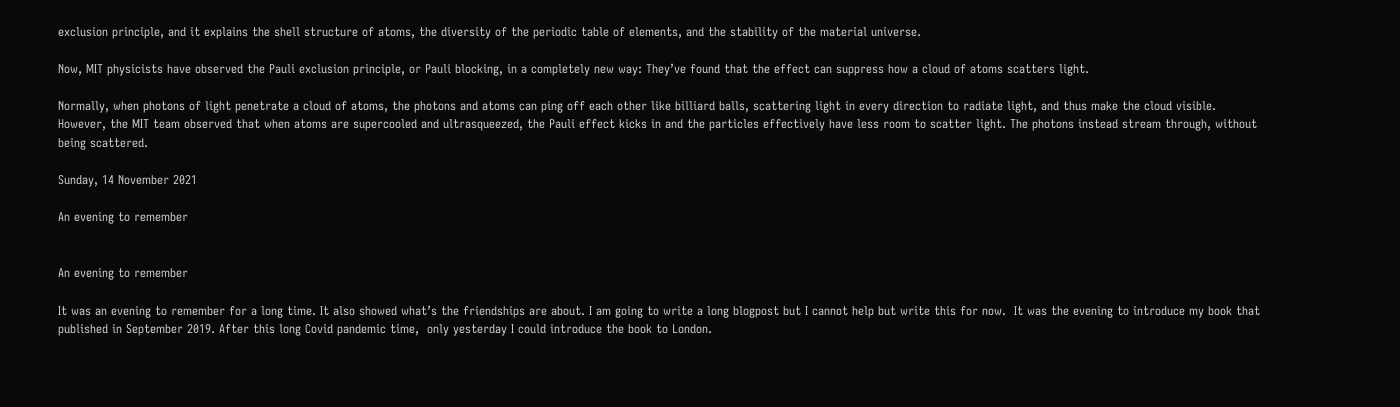exclusion principle, and it explains the shell structure of atoms, the diversity of the periodic table of elements, and the stability of the material universe.

Now, MIT physicists have observed the Pauli exclusion principle, or Pauli blocking, in a completely new way: They’ve found that the effect can suppress how a cloud of atoms scatters light.

Normally, when photons of light penetrate a cloud of atoms, the photons and atoms can ping off each other like billiard balls, scattering light in every direction to radiate light, and thus make the cloud visible. However, the MIT team observed that when atoms are supercooled and ultrasqueezed, the Pauli effect kicks in and the particles effectively have less room to scatter light. The photons instead stream through, without being scattered.

Sunday, 14 November 2021

An evening to remember


An evening to remember

It was an evening to remember for a long time. It also showed what’s the friendships are about. I am going to write a long blogpost but I cannot help but write this for now.  It was the evening to introduce my book that published in September 2019. After this long Covid pandemic time,  only yesterday I could introduce the book to London.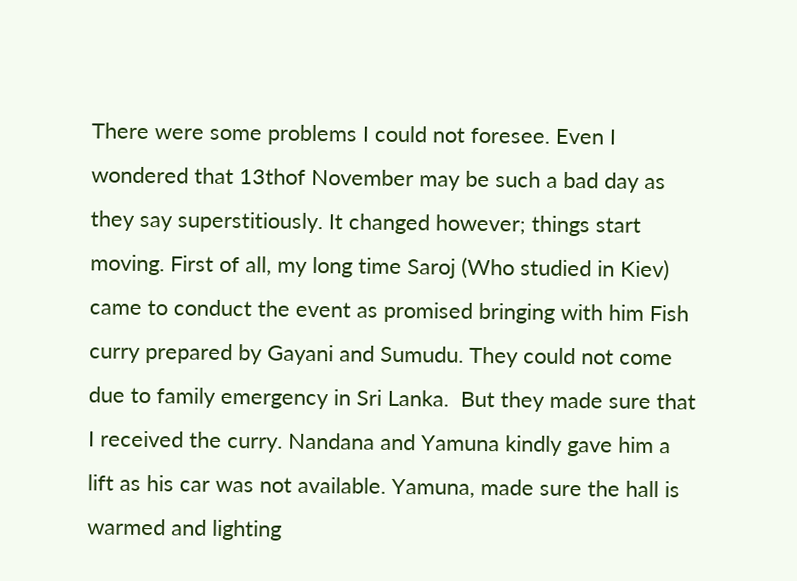There were some problems I could not foresee. Even I wondered that 13thof November may be such a bad day as they say superstitiously. It changed however; things start moving. First of all, my long time Saroj (Who studied in Kiev) came to conduct the event as promised bringing with him Fish curry prepared by Gayani and Sumudu. They could not come due to family emergency in Sri Lanka.  But they made sure that I received the curry. Nandana and Yamuna kindly gave him a lift as his car was not available. Yamuna, made sure the hall is warmed and lighting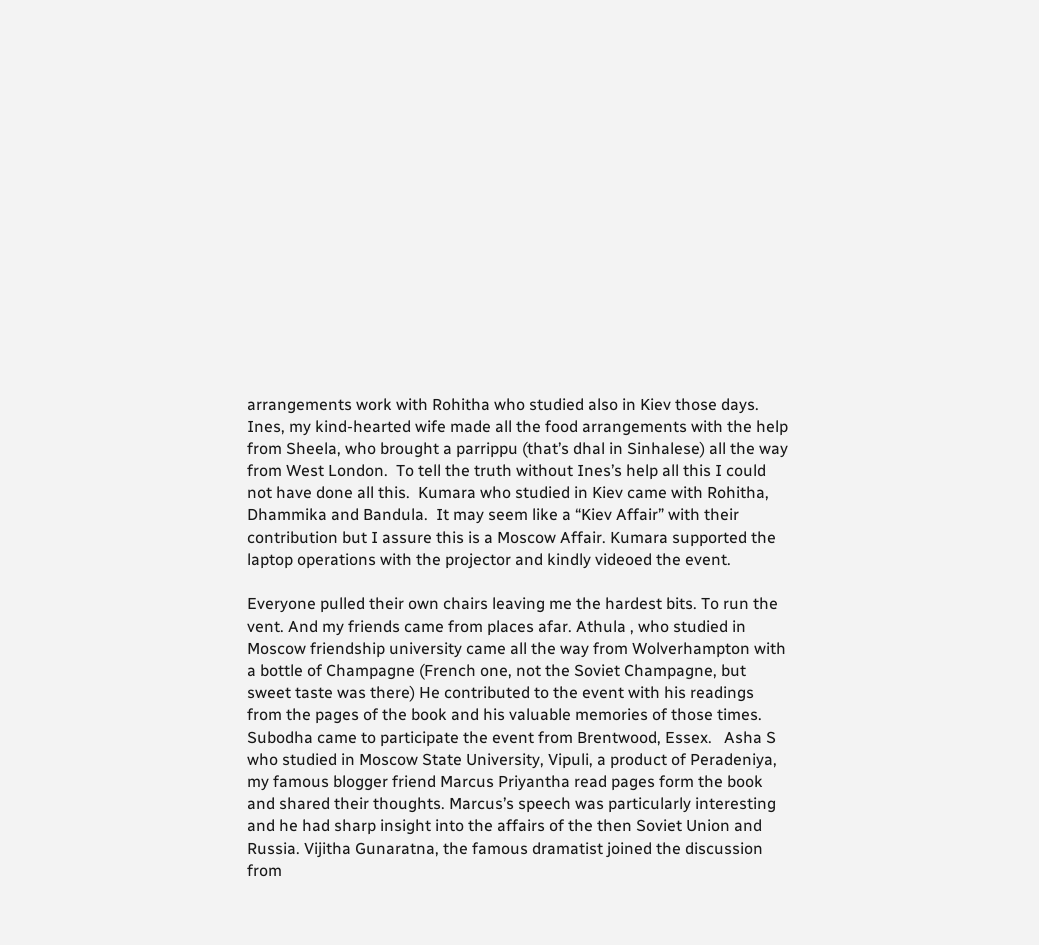arrangements work with Rohitha who studied also in Kiev those days. Ines, my kind-hearted wife made all the food arrangements with the help from Sheela, who brought a parrippu (that’s dhal in Sinhalese) all the way from West London.  To tell the truth without Ines’s help all this I could not have done all this.  Kumara who studied in Kiev came with Rohitha, Dhammika and Bandula.  It may seem like a “Kiev Affair” with their contribution but I assure this is a Moscow Affair. Kumara supported the laptop operations with the projector and kindly videoed the event.

Everyone pulled their own chairs leaving me the hardest bits. To run the vent. And my friends came from places afar. Athula , who studied in Moscow friendship university came all the way from Wolverhampton with a bottle of Champagne (French one, not the Soviet Champagne, but sweet taste was there) He contributed to the event with his readings from the pages of the book and his valuable memories of those times. Subodha came to participate the event from Brentwood, Essex.   Asha S who studied in Moscow State University, Vipuli, a product of Peradeniya, my famous blogger friend Marcus Priyantha read pages form the book and shared their thoughts. Marcus’s speech was particularly interesting and he had sharp insight into the affairs of the then Soviet Union and Russia. Vijitha Gunaratna, the famous dramatist joined the discussion from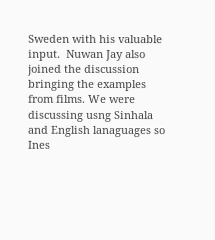Sweden with his valuable input.  Nuwan Jay also joined the discussion bringing the examples from films. We were discussing usng Sinhala and English lanaguages so Ines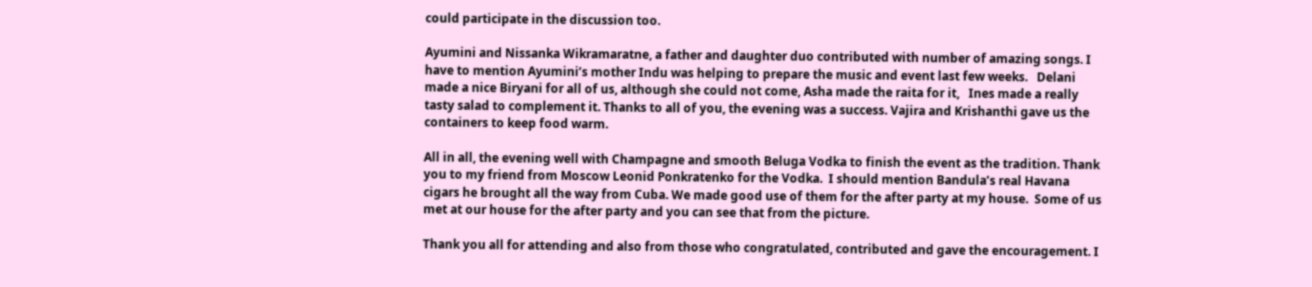could participate in the discussion too.

Ayumini and Nissanka Wikramaratne, a father and daughter duo contributed with number of amazing songs. I have to mention Ayumini’s mother Indu was helping to prepare the music and event last few weeks.   Delani made a nice Biryani for all of us, although she could not come, Asha made the raita for it,   Ines made a really tasty salad to complement it. Thanks to all of you, the evening was a success. Vajira and Krishanthi gave us the containers to keep food warm.

All in all, the evening well with Champagne and smooth Beluga Vodka to finish the event as the tradition. Thank you to my friend from Moscow Leonid Ponkratenko for the Vodka.  I should mention Bandula’s real Havana cigars he brought all the way from Cuba. We made good use of them for the after party at my house.  Some of us met at our house for the after party and you can see that from the picture.

Thank you all for attending and also from those who congratulated, contributed and gave the encouragement. I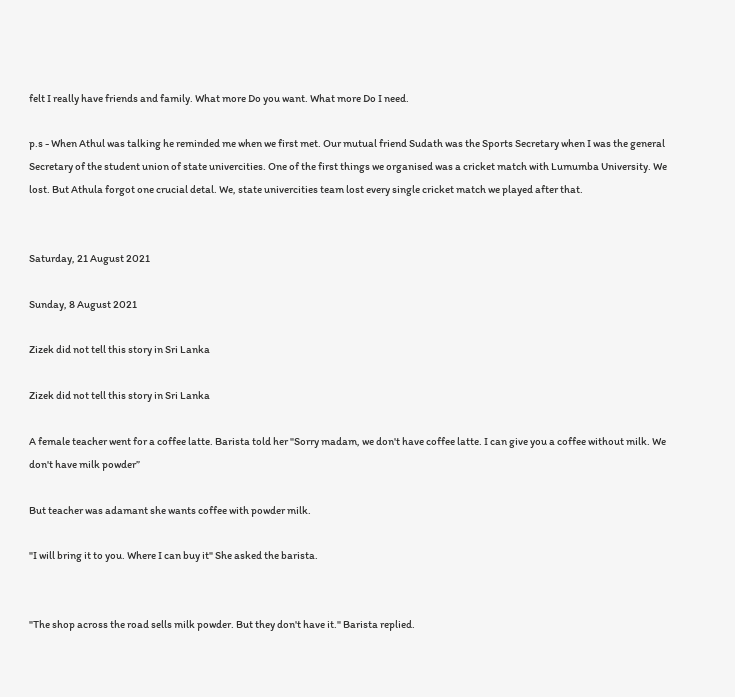felt I really have friends and family. What more Do you want. What more Do I need.

p.s - When Athul was talking he reminded me when we first met. Our mutual friend Sudath was the Sports Secretary when I was the general Secretary of the student union of state univercities. One of the first things we organised was a cricket match with Lumumba University. We lost. But Athula forgot one crucial detal. We, state univercities team lost every single cricket match we played after that.


Saturday, 21 August 2021

Sunday, 8 August 2021

Zizek did not tell this story in Sri Lanka

Zizek did not tell this story in Sri Lanka

A female teacher went for a coffee latte. Barista told her "Sorry madam, we don't have coffee latte. I can give you a coffee without milk. We don't have milk powder”

But teacher was adamant she wants coffee with powder milk.

"I will bring it to you. Where I can buy it" She asked the barista.


"The shop across the road sells milk powder. But they don't have it." Barista replied.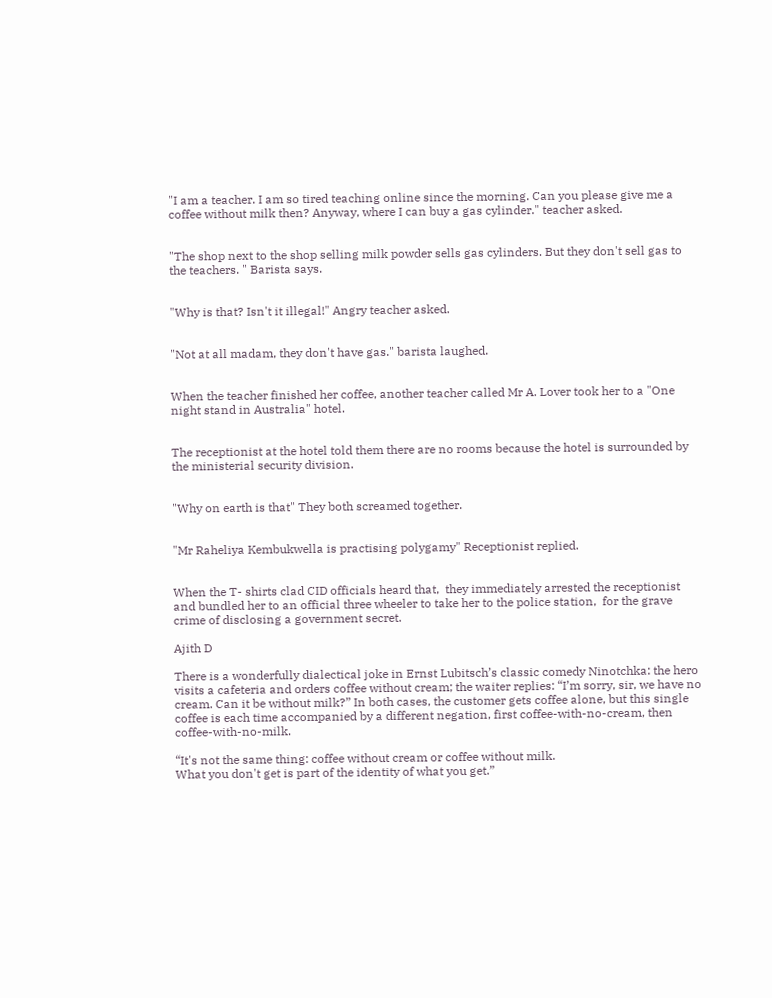"I am a teacher. I am so tired teaching online since the morning. Can you please give me a coffee without milk then? Anyway, where I can buy a gas cylinder." teacher asked.


"The shop next to the shop selling milk powder sells gas cylinders. But they don't sell gas to the teachers. " Barista says.


"Why is that? Isn't it illegal!" Angry teacher asked.


"Not at all madam, they don't have gas." barista laughed.


When the teacher finished her coffee, another teacher called Mr A. Lover took her to a "One night stand in Australia" hotel.


The receptionist at the hotel told them there are no rooms because the hotel is surrounded by the ministerial security division.


"Why on earth is that" They both screamed together.


"Mr Raheliya Kembukwella is practising polygamy" Receptionist replied.


When the T- shirts clad CID officials heard that,  they immediately arrested the receptionist and bundled her to an official three wheeler to take her to the police station,  for the grave crime of disclosing a government secret.

Ajith D

There is a wonderfully dialectical joke in Ernst Lubitsch’s classic comedy Ninotchka: the hero visits a cafeteria and orders coffee without cream; the waiter replies: “I’m sorry, sir, we have no cream. Can it be without milk?” In both cases, the customer gets coffee alone, but this single coffee is each time accompanied by a different negation, first coffee-with-no-cream, then coffee-with-no-milk.

“It's not the same thing: coffee without cream or coffee without milk.
What you don't get is part of the identity of what you get.”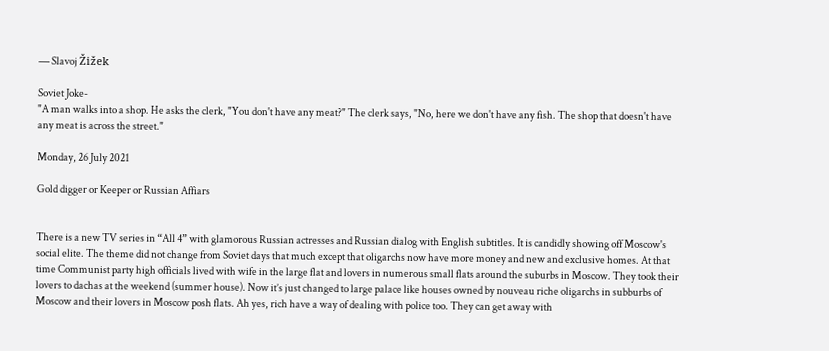― Slavoj Žižek

Soviet Joke-
"A man walks into a shop. He asks the clerk, "You don't have any meat?" The clerk says, "No, here we don't have any fish. The shop that doesn't have any meat is across the street."

Monday, 26 July 2021

Gold digger or Keeper or Russian Affiars


There is a new TV series in “All 4” with glamorous Russian actresses and Russian dialog with English subtitles. It is candidly showing off Moscow's social elite. The theme did not change from Soviet days that much except that oligarchs now have more money and new and exclusive homes. At that time Communist party high officials lived with wife in the large flat and lovers in numerous small flats around the suburbs in Moscow. They took their lovers to dachas at the weekend (summer house). Now it’s just changed to large palace like houses owned by nouveau riche oligarchs in subburbs of Moscow and their lovers in Moscow posh flats. Ah yes, rich have a way of dealing with police too. They can get away with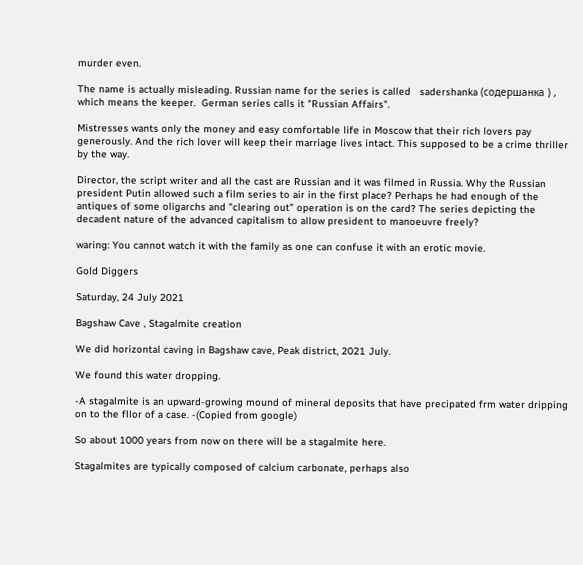murder even.

The name is actually misleading. Russian name for the series is called   sadershanka (содершанка ) , which means the keeper.  German series calls it "Russian Affairs".

Mistresses wants only the money and easy comfortable life in Moscow that their rich lovers pay generously. And the rich lover will keep their marriage lives intact. This supposed to be a crime thriller by the way.

Director, the script writer and all the cast are Russian and it was filmed in Russia. Why the Russian president Putin allowed such a film series to air in the first place? Perhaps he had enough of the antiques of some oligarchs and "clearing out” operation is on the card? The series depicting the decadent nature of the advanced capitalism to allow president to manoeuvre freely?

waring: You cannot watch it with the family as one can confuse it with an erotic movie.

Gold Diggers

Saturday, 24 July 2021

Bagshaw Cave , Stagalmite creation

We did horizontal caving in Bagshaw cave, Peak district, 2021 July.

We found this water dropping.

-A stagalmite is an upward-growing mound of mineral deposits that have precipated frm water dripping on to the fllor of a case. -(Copied from google)

So about 1000 years from now on there will be a stagalmite here.

Stagalmites are typically composed of calcium carbonate, perhaps also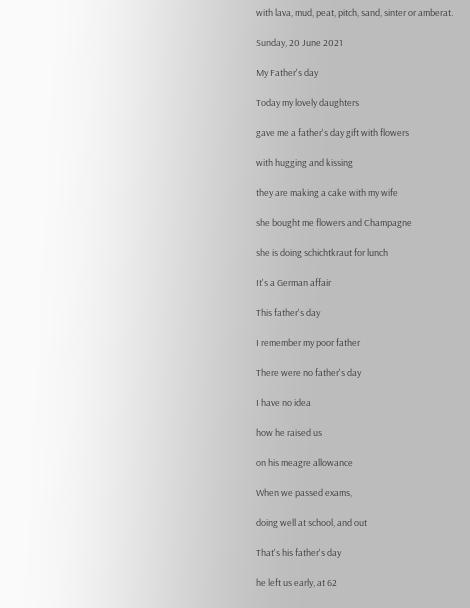with lava, mud, peat, pitch, sand, sinter or amberat.

Sunday, 20 June 2021

My Father's day

Today my lovely daughters

gave me a father's day gift with flowers

with hugging and kissing

they are making a cake with my wife

she bought me flowers and Champagne

she is doing schichtkraut for lunch

It's a German affair

This father's day

I remember my poor father

There were no father's day

I have no idea

how he raised us

on his meagre allowance

When we passed exams,

doing well at school, and out

That's his father's day

he left us early, at 62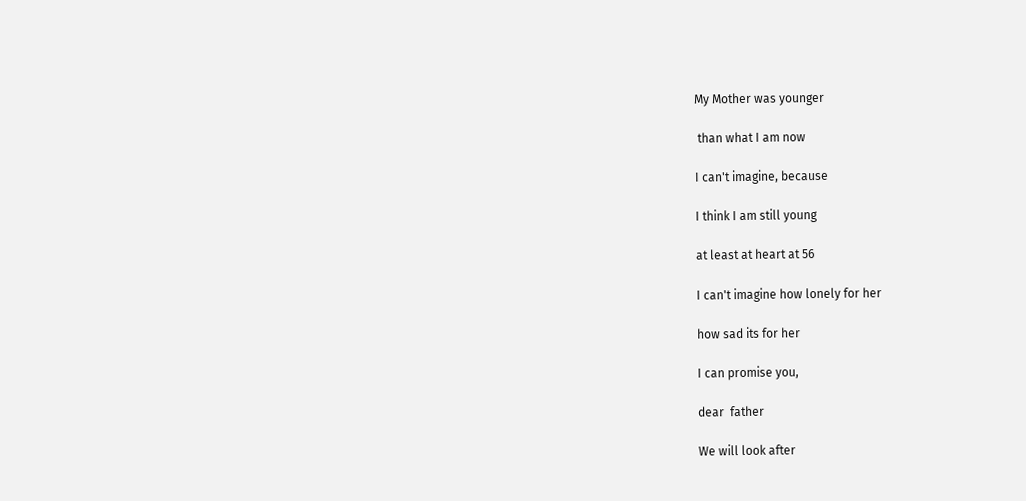My Mother was younger

 than what I am now

I can't imagine, because

I think I am still young

at least at heart at 56

I can't imagine how lonely for her

how sad its for her

I can promise you,

dear  father

We will look after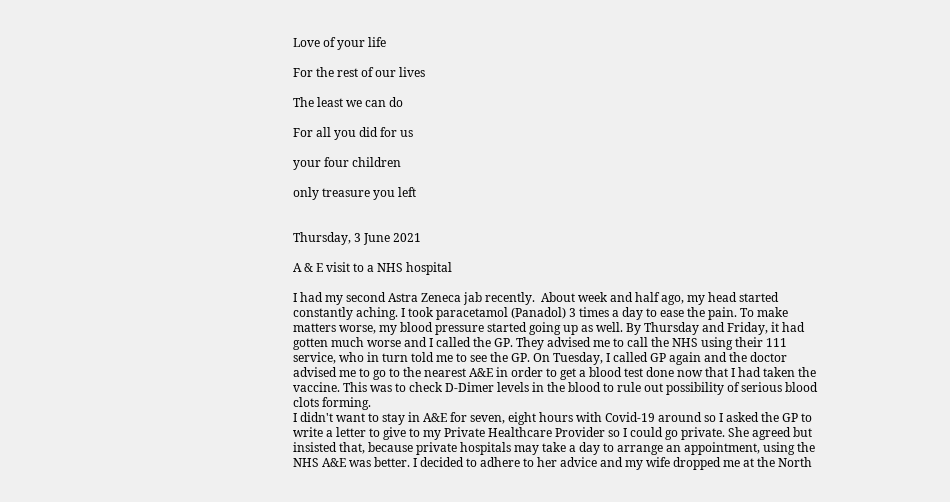Love of your life

For the rest of our lives

The least we can do

For all you did for us

your four children

only treasure you left


Thursday, 3 June 2021

A & E visit to a NHS hospital

I had my second Astra Zeneca jab recently.  About week and half ago, my head started constantly aching. I took paracetamol (Panadol) 3 times a day to ease the pain. To make matters worse, my blood pressure started going up as well. By Thursday and Friday, it had gotten much worse and I called the GP. They advised me to call the NHS using their 111 service, who in turn told me to see the GP. On Tuesday, I called GP again and the doctor advised me to go to the nearest A&E in order to get a blood test done now that I had taken the vaccine. This was to check D-Dimer levels in the blood to rule out possibility of serious blood clots forming.
I didn't want to stay in A&E for seven, eight hours with Covid-19 around so I asked the GP to write a letter to give to my Private Healthcare Provider so I could go private. She agreed but insisted that, because private hospitals may take a day to arrange an appointment, using the NHS A&E was better. I decided to adhere to her advice and my wife dropped me at the North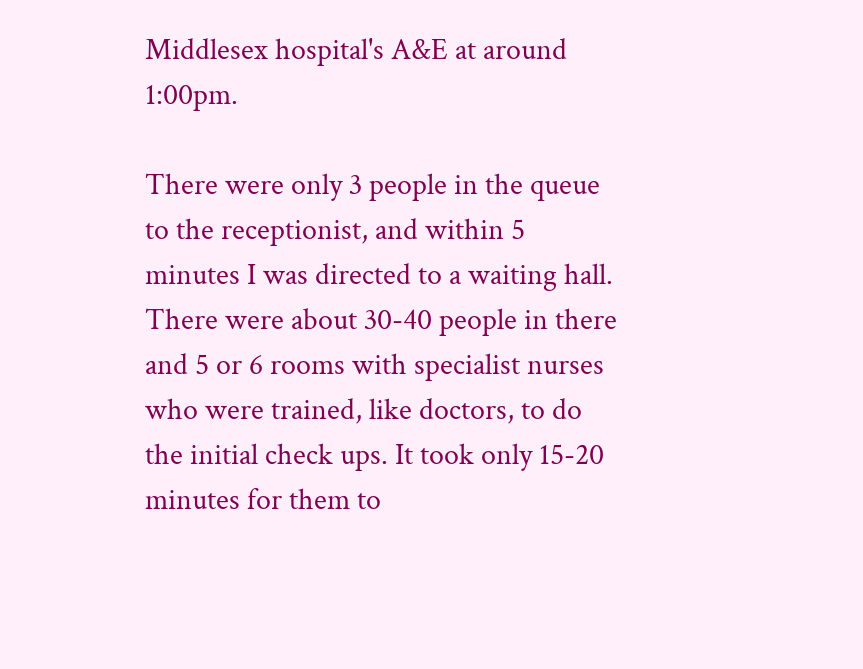Middlesex hospital's A&E at around 1:00pm.

There were only 3 people in the queue to the receptionist, and within 5 minutes I was directed to a waiting hall. There were about 30-40 people in there and 5 or 6 rooms with specialist nurses who were trained, like doctors, to do the initial check ups. It took only 15-20 minutes for them to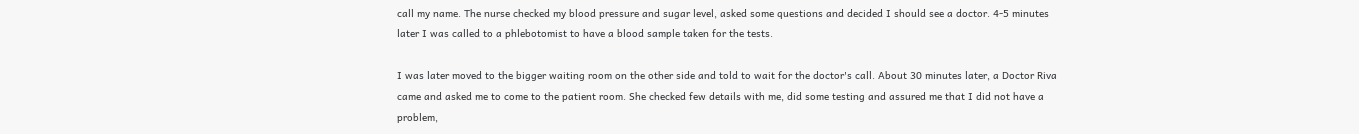call my name. The nurse checked my blood pressure and sugar level, asked some questions and decided I should see a doctor. 4-5 minutes later I was called to a phlebotomist to have a blood sample taken for the tests.

I was later moved to the bigger waiting room on the other side and told to wait for the doctor's call. About 30 minutes later, a Doctor Riva came and asked me to come to the patient room. She checked few details with me, did some testing and assured me that I did not have a problem,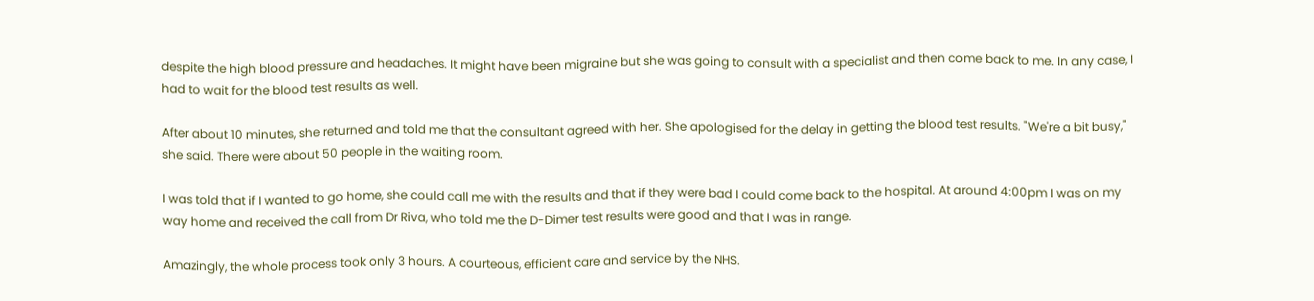despite the high blood pressure and headaches. It might have been migraine but she was going to consult with a specialist and then come back to me. In any case, I had to wait for the blood test results as well.

After about 10 minutes, she returned and told me that the consultant agreed with her. She apologised for the delay in getting the blood test results. "We're a bit busy," she said. There were about 50 people in the waiting room.

I was told that if I wanted to go home, she could call me with the results and that if they were bad I could come back to the hospital. At around 4:00pm I was on my way home and received the call from Dr Riva, who told me the D-Dimer test results were good and that I was in range.

Amazingly, the whole process took only 3 hours. A courteous, efficient care and service by the NHS.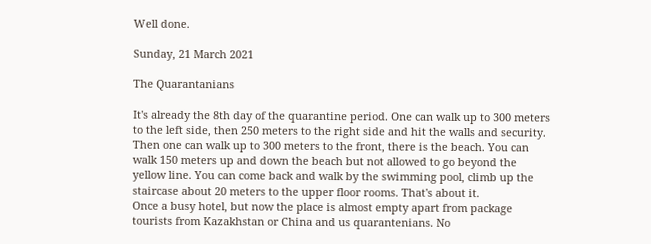Well done.

Sunday, 21 March 2021

The Quarantanians

It's already the 8th day of the quarantine period. One can walk up to 300 meters to the left side, then 250 meters to the right side and hit the walls and security. Then one can walk up to 300 meters to the front, there is the beach. You can walk 150 meters up and down the beach but not allowed to go beyond the yellow line. You can come back and walk by the swimming pool, climb up the staircase about 20 meters to the upper floor rooms. That's about it.
Once a busy hotel, but now the place is almost empty apart from package tourists from Kazakhstan or China and us quarantenians. No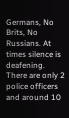Germans, No Brits, No Russians. At times silence is deafening. There are only 2 police officers and around 10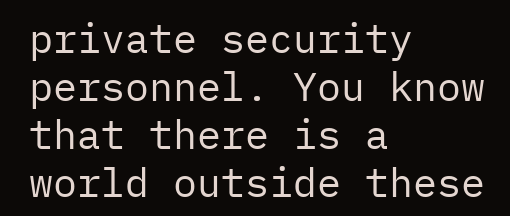private security personnel. You know that there is a world outside these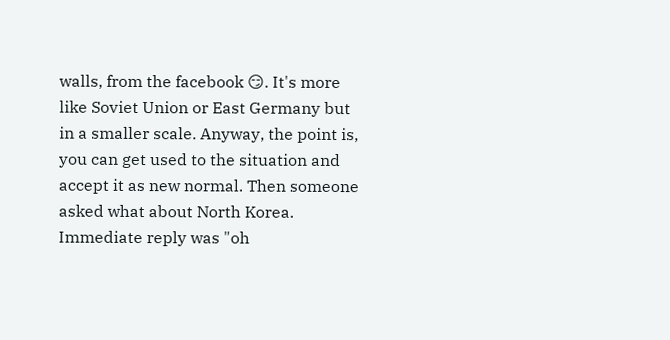walls, from the facebook 😏. It's more like Soviet Union or East Germany but in a smaller scale. Anyway, the point is, you can get used to the situation and accept it as new normal. Then someone asked what about North Korea. Immediate reply was "oh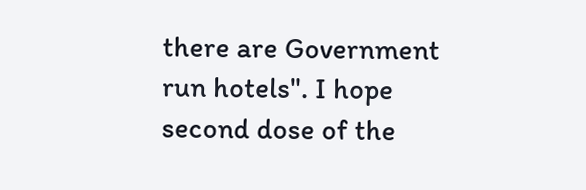there are Government run hotels". I hope second dose of the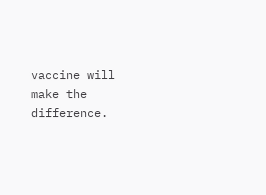vaccine will make the difference.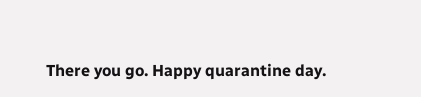There you go. Happy quarantine day.